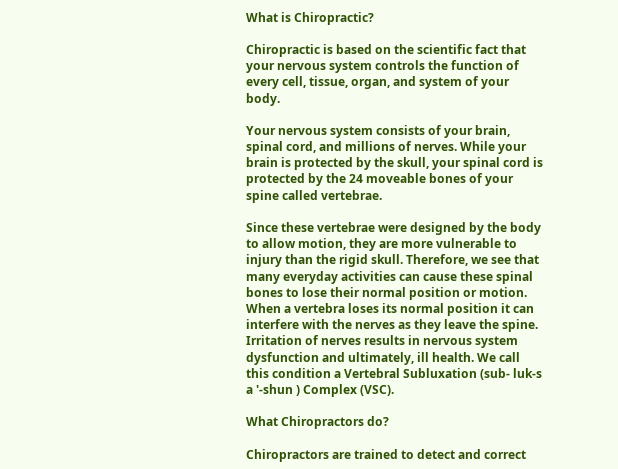What is Chiropractic?

Chiropractic is based on the scientific fact that your nervous system controls the function of every cell, tissue, organ, and system of your body.

Your nervous system consists of your brain, spinal cord, and millions of nerves. While your brain is protected by the skull, your spinal cord is protected by the 24 moveable bones of your spine called vertebrae.

Since these vertebrae were designed by the body to allow motion, they are more vulnerable to injury than the rigid skull. Therefore, we see that many everyday activities can cause these spinal bones to lose their normal position or motion. When a vertebra loses its normal position it can interfere with the nerves as they leave the spine.  Irritation of nerves results in nervous system dysfunction and ultimately, ill health. We call this condition a Vertebral Subluxation (sub- luk-s a '-shun ) Complex (VSC).

What Chiropractors do?

Chiropractors are trained to detect and correct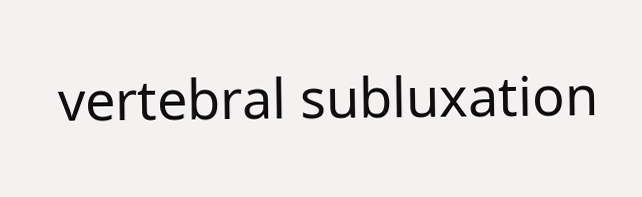vertebral subluxation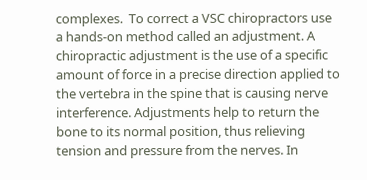complexes.  To correct a VSC chiropractors use a hands-on method called an adjustment. A chiropractic adjustment is the use of a specific amount of force in a precise direction applied to the vertebra in the spine that is causing nerve interference. Adjustments help to return the bone to its normal position, thus relieving tension and pressure from the nerves. In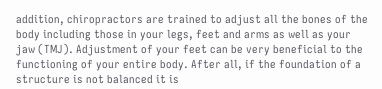addition, chiropractors are trained to adjust all the bones of the body including those in your legs, feet and arms as well as your jaw (TMJ). Adjustment of your feet can be very beneficial to the functioning of your entire body. After all, if the foundation of a structure is not balanced it is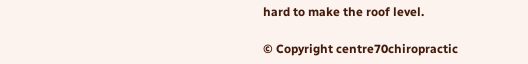hard to make the roof level.

© Copyright centre70chiropractic